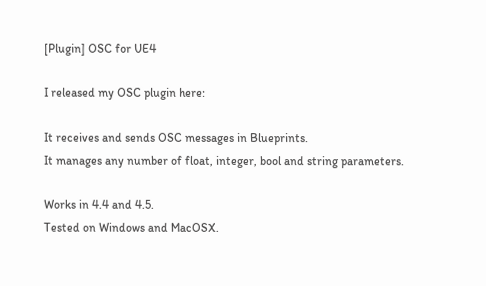[Plugin] OSC for UE4

I released my OSC plugin here:

It receives and sends OSC messages in Blueprints.
It manages any number of float, integer, bool and string parameters.

Works in 4.4 and 4.5.
Tested on Windows and MacOSX.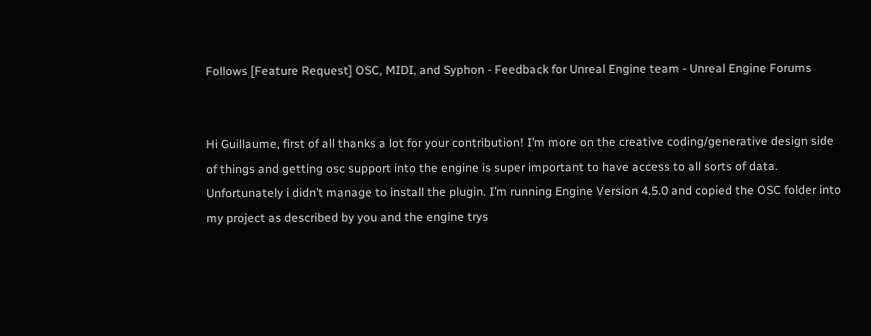Follows [Feature Request] OSC, MIDI, and Syphon - Feedback for Unreal Engine team - Unreal Engine Forums


Hi Guillaume, first of all thanks a lot for your contribution! I’m more on the creative coding/generative design side of things and getting osc support into the engine is super important to have access to all sorts of data. Unfortunately i didn’t manage to install the plugin. I’m running Engine Version 4.5.0 and copied the OSC folder into my project as described by you and the engine trys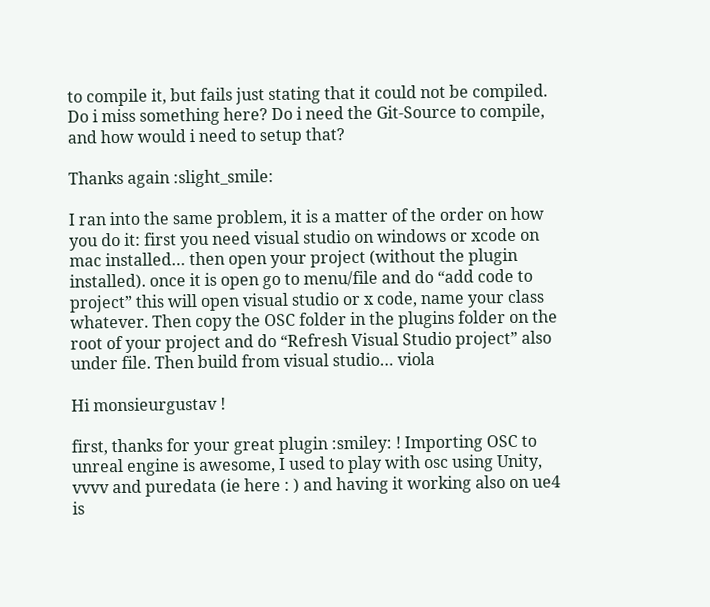to compile it, but fails just stating that it could not be compiled. Do i miss something here? Do i need the Git-Source to compile, and how would i need to setup that?

Thanks again :slight_smile:

I ran into the same problem, it is a matter of the order on how you do it: first you need visual studio on windows or xcode on mac installed… then open your project (without the plugin installed). once it is open go to menu/file and do “add code to project” this will open visual studio or x code, name your class whatever. Then copy the OSC folder in the plugins folder on the root of your project and do “Refresh Visual Studio project” also under file. Then build from visual studio… viola

Hi monsieurgustav !

first, thanks for your great plugin :smiley: ! Importing OSC to unreal engine is awesome, I used to play with osc using Unity, vvvv and puredata (ie here : ) and having it working also on ue4 is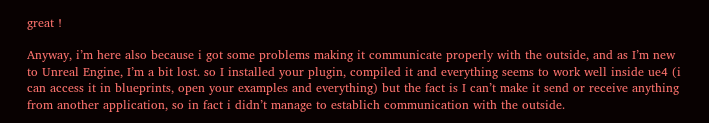great !

Anyway, i’m here also because i got some problems making it communicate properly with the outside, and as I’m new to Unreal Engine, I’m a bit lost. so I installed your plugin, compiled it and everything seems to work well inside ue4 (i can access it in blueprints, open your examples and everything) but the fact is I can’t make it send or receive anything from another application, so in fact i didn’t manage to establich communication with the outside.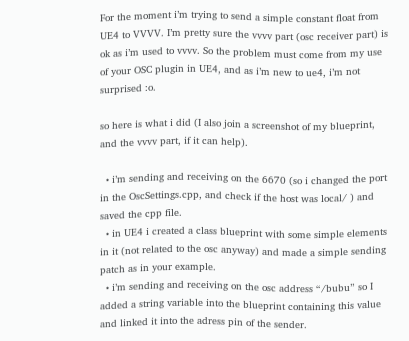For the moment i’m trying to send a simple constant float from UE4 to VVVV. I’m pretty sure the vvvv part (osc receiver part) is ok as i’m used to vvvv. So the problem must come from my use of your OSC plugin in UE4, and as i’m new to ue4, i’m not surprised :o.

so here is what i did (I also join a screenshot of my blueprint, and the vvvv part, if it can help).

  • i’m sending and receiving on the 6670 (so i changed the port in the OscSettings.cpp, and check if the host was local/ ) and saved the cpp file.
  • in UE4 i created a class blueprint with some simple elements in it (not related to the osc anyway) and made a simple sending patch as in your example.
  • i’m sending and receiving on the osc address “/bubu” so I added a string variable into the blueprint containing this value and linked it into the adress pin of the sender.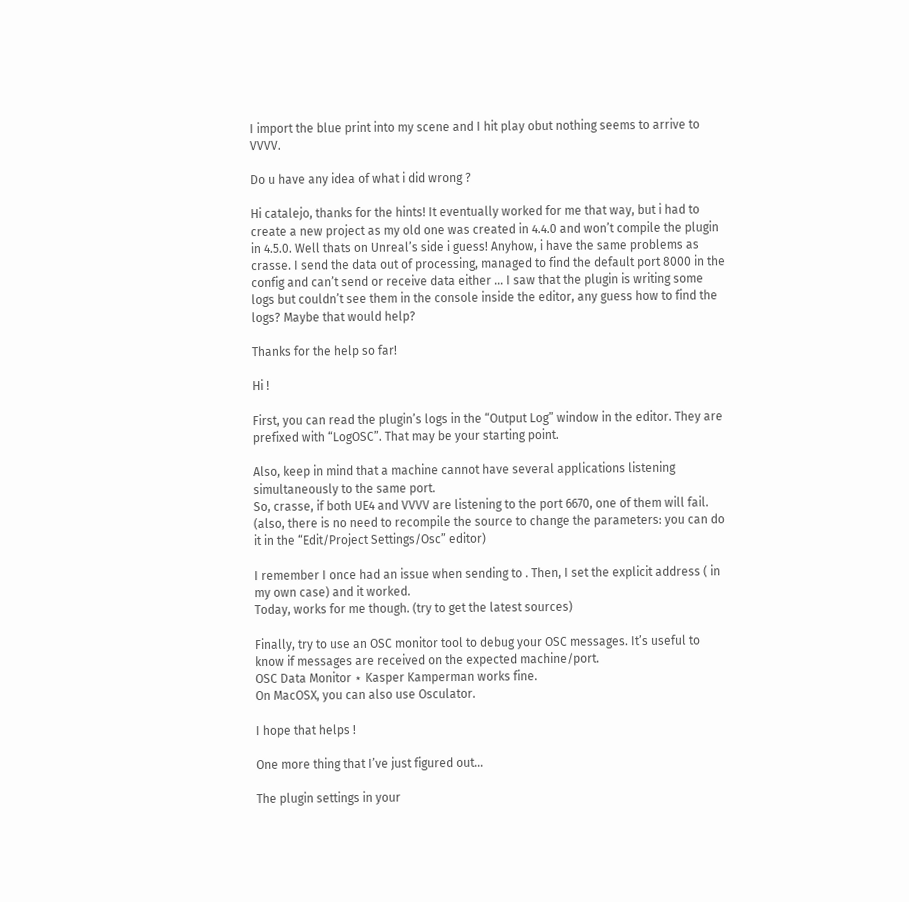I import the blue print into my scene and I hit play obut nothing seems to arrive to VVVV.

Do u have any idea of what i did wrong ?

Hi catalejo, thanks for the hints! It eventually worked for me that way, but i had to create a new project as my old one was created in 4.4.0 and won’t compile the plugin in 4.5.0. Well thats on Unreal’s side i guess! Anyhow, i have the same problems as crasse. I send the data out of processing, managed to find the default port 8000 in the config and can’t send or receive data either … I saw that the plugin is writing some logs but couldn’t see them in the console inside the editor, any guess how to find the logs? Maybe that would help?

Thanks for the help so far!

Hi !

First, you can read the plugin’s logs in the “Output Log” window in the editor. They are prefixed with “LogOSC”. That may be your starting point.

Also, keep in mind that a machine cannot have several applications listening simultaneously to the same port.
So, crasse, if both UE4 and VVVV are listening to the port 6670, one of them will fail.
(also, there is no need to recompile the source to change the parameters: you can do it in the “Edit/Project Settings/Osc” editor)

I remember I once had an issue when sending to . Then, I set the explicit address ( in my own case) and it worked.
Today, works for me though. (try to get the latest sources)

Finally, try to use an OSC monitor tool to debug your OSC messages. It’s useful to know if messages are received on the expected machine/port.
OSC Data Monitor ⋆ Kasper Kamperman works fine.
On MacOSX, you can also use Osculator.

I hope that helps !

One more thing that I’ve just figured out…

The plugin settings in your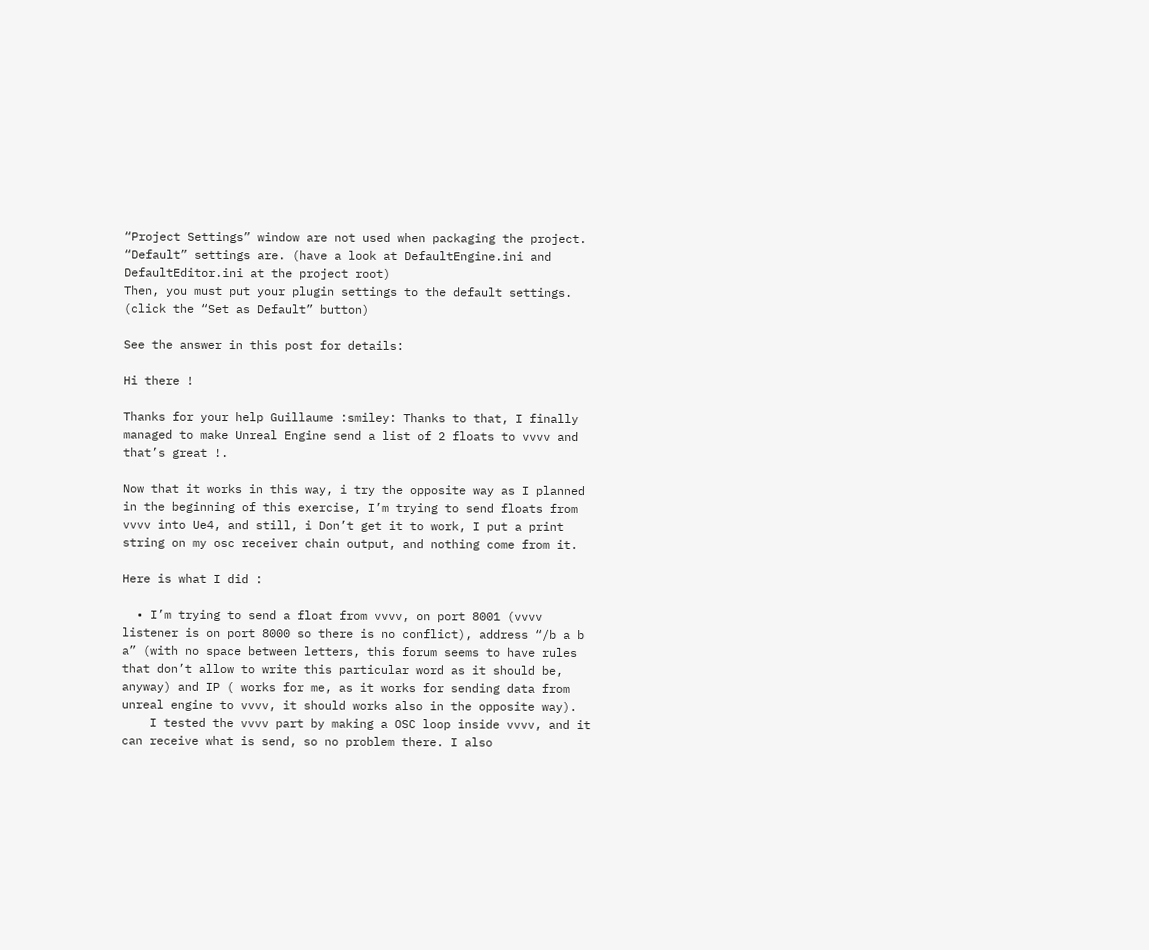“Project Settings” window are not used when packaging the project.
“Default” settings are. (have a look at DefaultEngine.ini and DefaultEditor.ini at the project root)
Then, you must put your plugin settings to the default settings. (click the “Set as Default” button)

See the answer in this post for details:

Hi there !

Thanks for your help Guillaume :smiley: Thanks to that, I finally managed to make Unreal Engine send a list of 2 floats to vvvv and that’s great !.

Now that it works in this way, i try the opposite way as I planned in the beginning of this exercise, I’m trying to send floats from vvvv into Ue4, and still, i Don’t get it to work, I put a print string on my osc receiver chain output, and nothing come from it.

Here is what I did :

  • I’m trying to send a float from vvvv, on port 8001 (vvvv listener is on port 8000 so there is no conflict), address “/b a b a” (with no space between letters, this forum seems to have rules that don’t allow to write this particular word as it should be, anyway) and IP ( works for me, as it works for sending data from unreal engine to vvvv, it should works also in the opposite way).
    I tested the vvvv part by making a OSC loop inside vvvv, and it can receive what is send, so no problem there. I also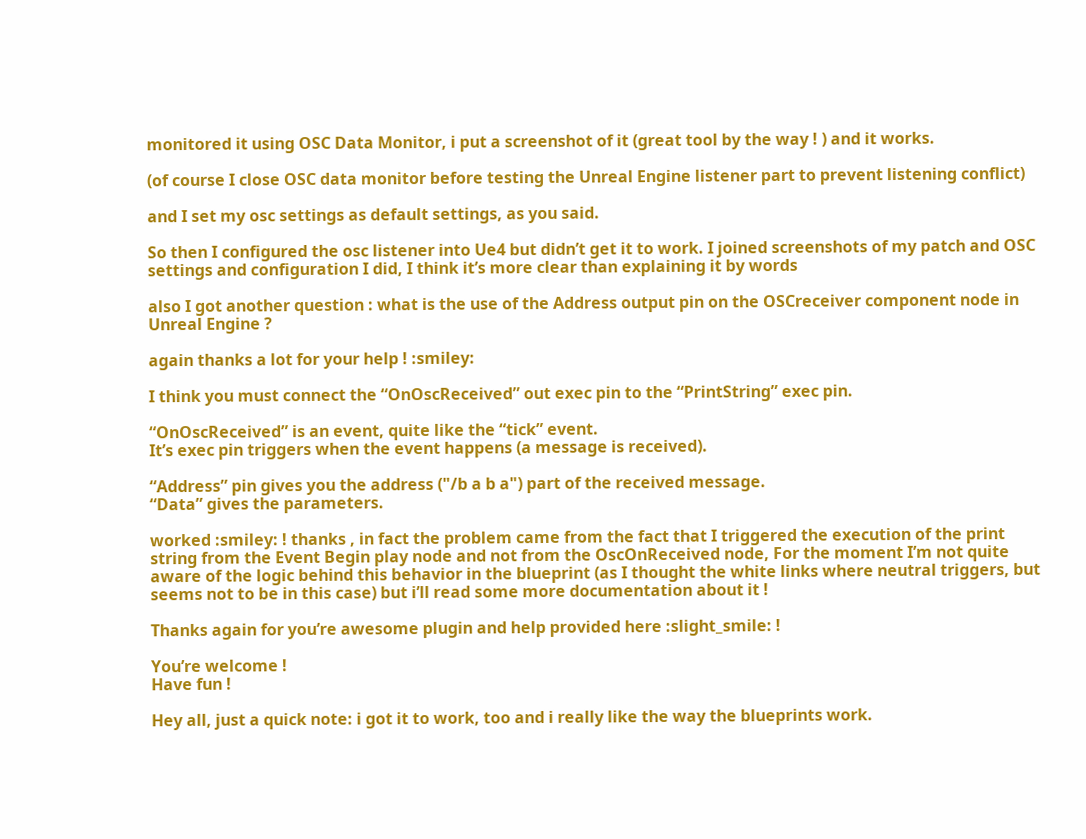monitored it using OSC Data Monitor, i put a screenshot of it (great tool by the way ! ) and it works.

(of course I close OSC data monitor before testing the Unreal Engine listener part to prevent listening conflict)

and I set my osc settings as default settings, as you said.

So then I configured the osc listener into Ue4 but didn’t get it to work. I joined screenshots of my patch and OSC settings and configuration I did, I think it’s more clear than explaining it by words

also I got another question : what is the use of the Address output pin on the OSCreceiver component node in Unreal Engine ?

again thanks a lot for your help ! :smiley:

I think you must connect the “OnOscReceived” out exec pin to the “PrintString” exec pin.

“OnOscReceived” is an event, quite like the “tick” event.
It’s exec pin triggers when the event happens (a message is received).

“Address” pin gives you the address ("/b a b a") part of the received message.
“Data” gives the parameters.

worked :smiley: ! thanks , in fact the problem came from the fact that I triggered the execution of the print string from the Event Begin play node and not from the OscOnReceived node, For the moment I’m not quite aware of the logic behind this behavior in the blueprint (as I thought the white links where neutral triggers, but seems not to be in this case) but i’ll read some more documentation about it !

Thanks again for you’re awesome plugin and help provided here :slight_smile: !

You’re welcome !
Have fun !

Hey all, just a quick note: i got it to work, too and i really like the way the blueprints work.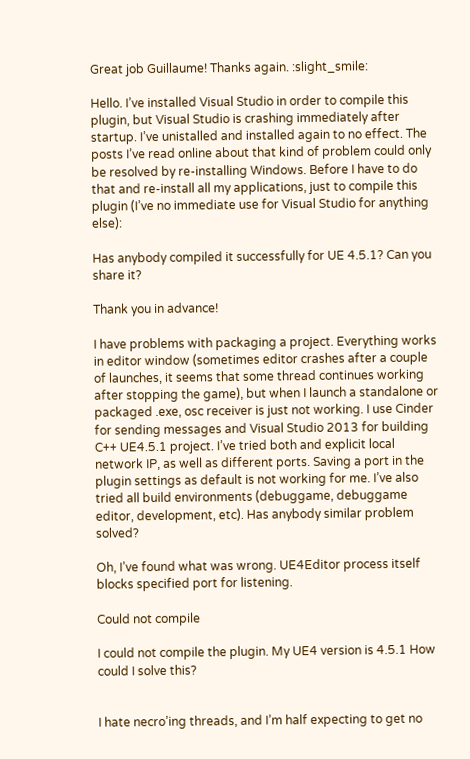Great job Guillaume! Thanks again. :slight_smile:

Hello. I’ve installed Visual Studio in order to compile this plugin, but Visual Studio is crashing immediately after startup. I’ve unistalled and installed again to no effect. The posts I’ve read online about that kind of problem could only be resolved by re-installing Windows. Before I have to do that and re-install all my applications, just to compile this plugin (I’ve no immediate use for Visual Studio for anything else):

Has anybody compiled it successfully for UE 4.5.1? Can you share it?

Thank you in advance!

I have problems with packaging a project. Everything works in editor window (sometimes editor crashes after a couple of launches, it seems that some thread continues working after stopping the game), but when I launch a standalone or packaged .exe, osc receiver is just not working. I use Cinder for sending messages and Visual Studio 2013 for building C++ UE4.5.1 project. I’ve tried both and explicit local network IP, as well as different ports. Saving a port in the plugin settings as default is not working for me. I’ve also tried all build environments (debuggame, debuggame editor, development, etc). Has anybody similar problem solved?

Oh, I’ve found what was wrong. UE4Editor process itself blocks specified port for listening.

Could not compile

I could not compile the plugin. My UE4 version is 4.5.1 How could I solve this?


I hate necro’ing threads, and I’m half expecting to get no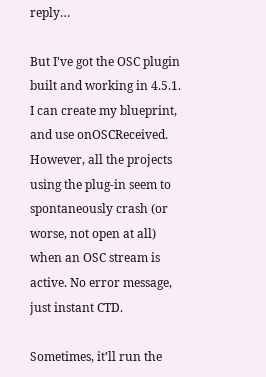reply…

But I’ve got the OSC plugin built and working in 4.5.1. I can create my blueprint, and use onOSCReceived. However, all the projects using the plug-in seem to spontaneously crash (or worse, not open at all) when an OSC stream is active. No error message, just instant CTD.

Sometimes, it’ll run the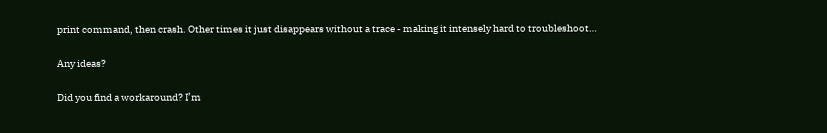print command, then crash. Other times it just disappears without a trace - making it intensely hard to troubleshoot…

Any ideas?

Did you find a workaround? I’m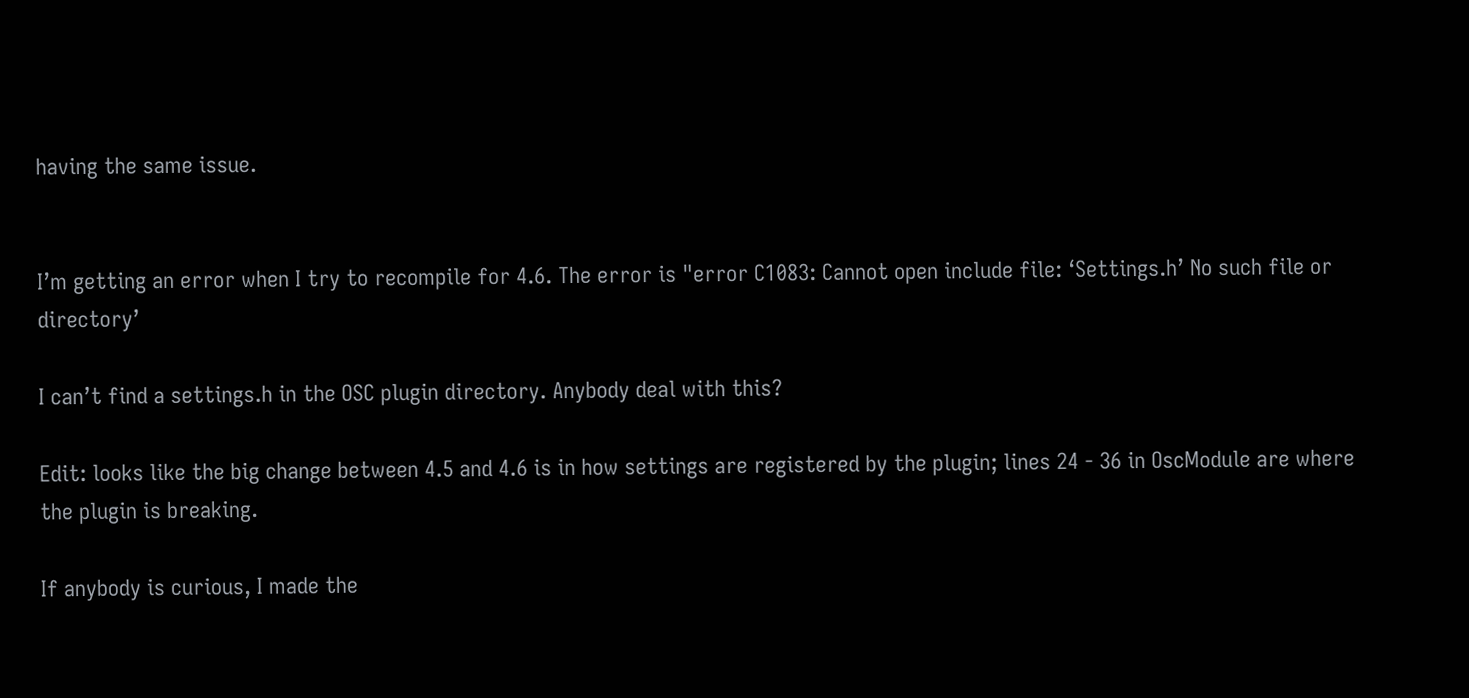having the same issue.


I’m getting an error when I try to recompile for 4.6. The error is "error C1083: Cannot open include file: ‘Settings.h’ No such file or directory’

I can’t find a settings.h in the OSC plugin directory. Anybody deal with this?

Edit: looks like the big change between 4.5 and 4.6 is in how settings are registered by the plugin; lines 24 - 36 in OscModule are where the plugin is breaking.

If anybody is curious, I made the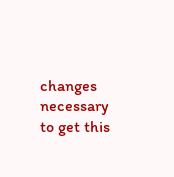changes necessary to get this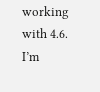working with 4.6. I’m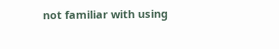not familiar with using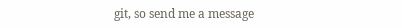git, so send me a message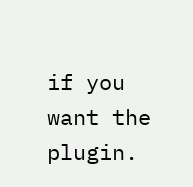if you want the plugin.